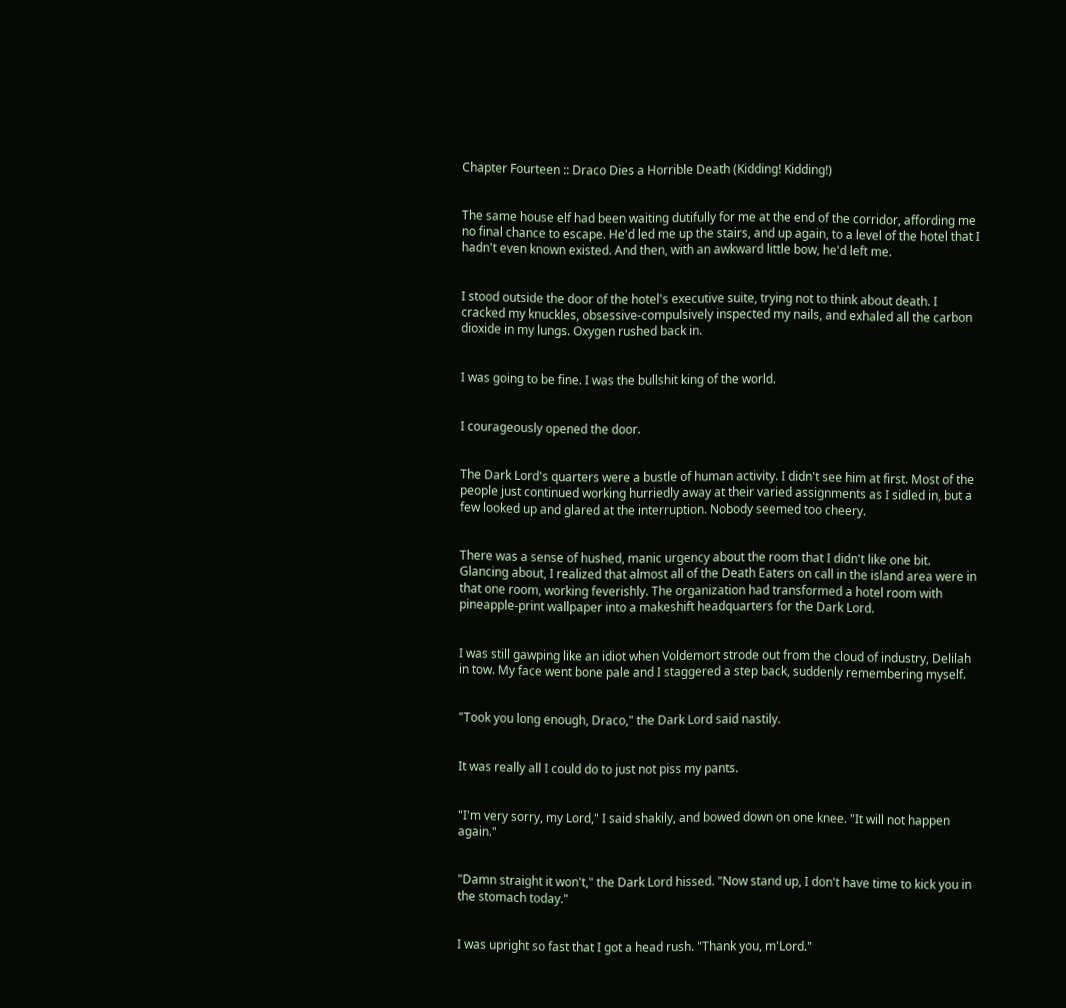Chapter Fourteen :: Draco Dies a Horrible Death (Kidding! Kidding!)


The same house elf had been waiting dutifully for me at the end of the corridor, affording me no final chance to escape. He'd led me up the stairs, and up again, to a level of the hotel that I hadn't even known existed. And then, with an awkward little bow, he'd left me.


I stood outside the door of the hotel's executive suite, trying not to think about death. I cracked my knuckles, obsessive-compulsively inspected my nails, and exhaled all the carbon dioxide in my lungs. Oxygen rushed back in.


I was going to be fine. I was the bullshit king of the world.


I courageously opened the door.


The Dark Lord's quarters were a bustle of human activity. I didn't see him at first. Most of the people just continued working hurriedly away at their varied assignments as I sidled in, but a few looked up and glared at the interruption. Nobody seemed too cheery.


There was a sense of hushed, manic urgency about the room that I didn't like one bit. Glancing about, I realized that almost all of the Death Eaters on call in the island area were in that one room, working feverishly. The organization had transformed a hotel room with pineapple-print wallpaper into a makeshift headquarters for the Dark Lord.


I was still gawping like an idiot when Voldemort strode out from the cloud of industry, Delilah in tow. My face went bone pale and I staggered a step back, suddenly remembering myself.


"Took you long enough, Draco," the Dark Lord said nastily.


It was really all I could do to just not piss my pants.


"I'm very sorry, my Lord," I said shakily, and bowed down on one knee. "It will not happen again."


"Damn straight it won't," the Dark Lord hissed. "Now stand up, I don't have time to kick you in the stomach today."


I was upright so fast that I got a head rush. "Thank you, m'Lord."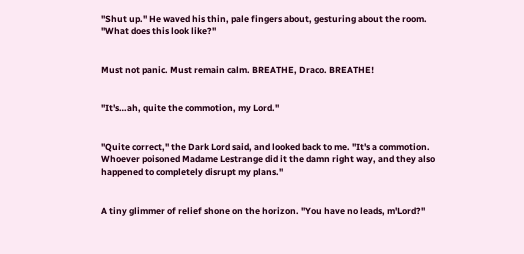"Shut up." He waved his thin, pale fingers about, gesturing about the room. "What does this look like?"


Must not panic. Must remain calm. BREATHE, Draco. BREATHE!


"It's…ah, quite the commotion, my Lord."


"Quite correct," the Dark Lord said, and looked back to me. "It's a commotion. Whoever poisoned Madame Lestrange did it the damn right way, and they also happened to completely disrupt my plans."


A tiny glimmer of relief shone on the horizon. "You have no leads, m'Lord?"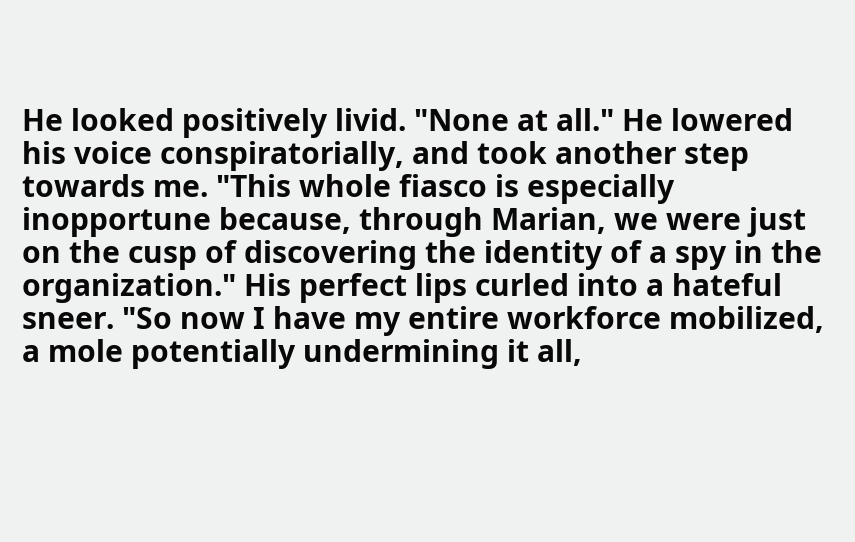He looked positively livid. "None at all." He lowered his voice conspiratorially, and took another step towards me. "This whole fiasco is especially inopportune because, through Marian, we were just on the cusp of discovering the identity of a spy in the organization." His perfect lips curled into a hateful sneer. "So now I have my entire workforce mobilized, a mole potentially undermining it all,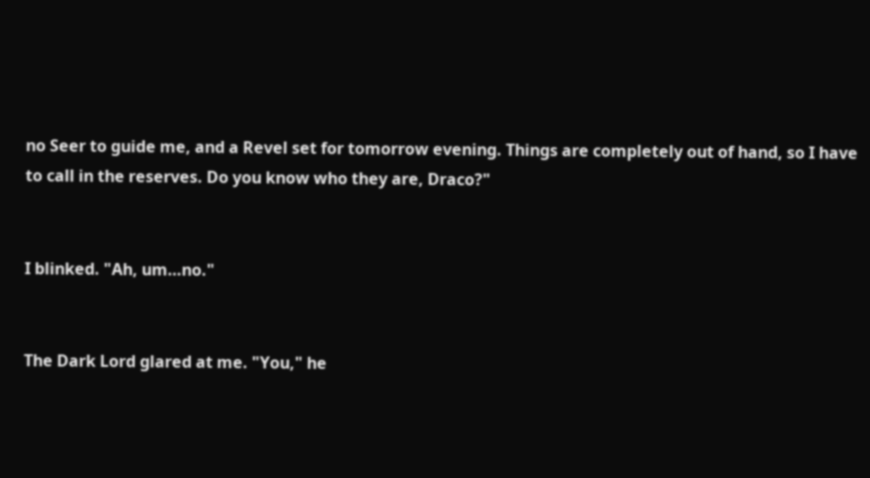no Seer to guide me, and a Revel set for tomorrow evening. Things are completely out of hand, so I have to call in the reserves. Do you know who they are, Draco?"


I blinked. "Ah, um…no."


The Dark Lord glared at me. "You," he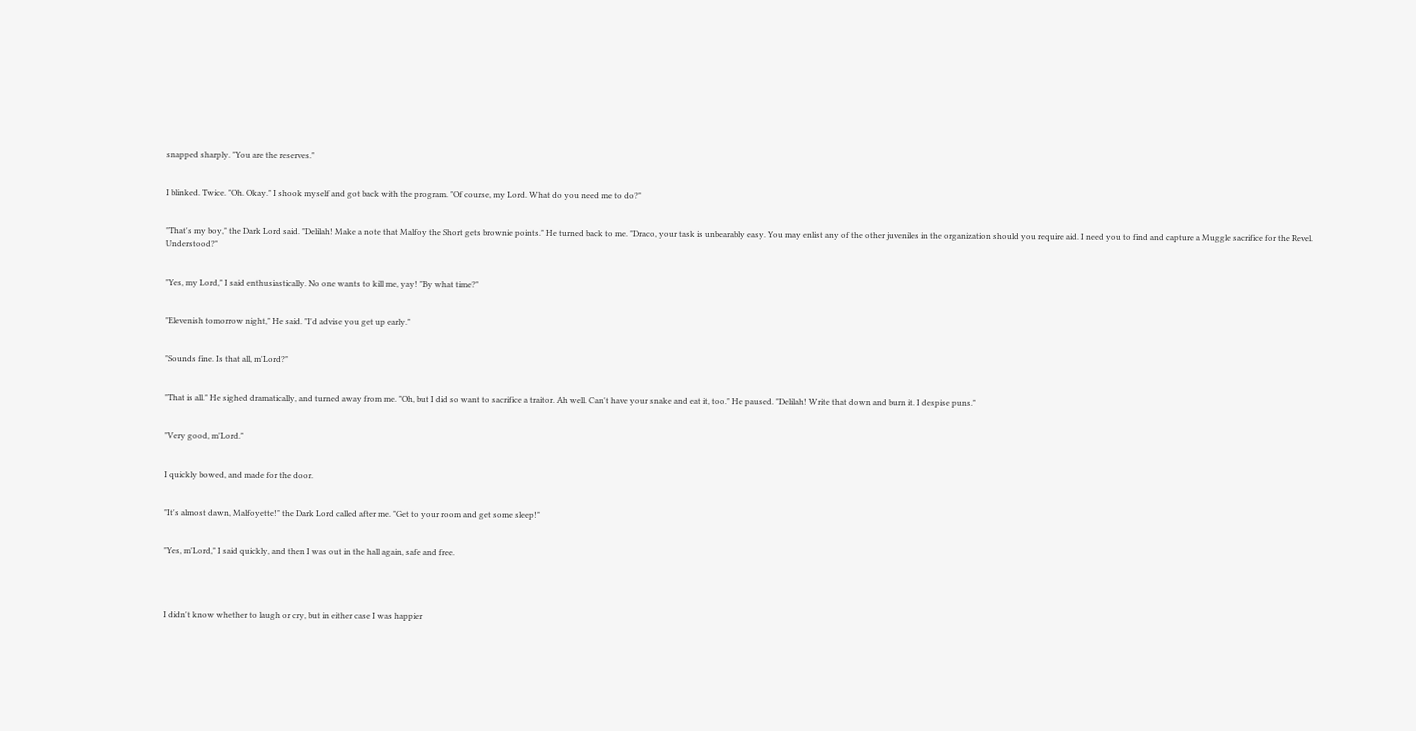snapped sharply. "You are the reserves."


I blinked. Twice. "Oh. Okay." I shook myself and got back with the program. "Of course, my Lord. What do you need me to do?"


"That's my boy," the Dark Lord said. "Delilah! Make a note that Malfoy the Short gets brownie points." He turned back to me. "Draco, your task is unbearably easy. You may enlist any of the other juveniles in the organization should you require aid. I need you to find and capture a Muggle sacrifice for the Revel. Understood?"


"Yes, my Lord," I said enthusiastically. No one wants to kill me, yay! "By what time?"


"Elevenish tomorrow night," He said. "I'd advise you get up early."


"Sounds fine. Is that all, m'Lord?"


"That is all." He sighed dramatically, and turned away from me. "Oh, but I did so want to sacrifice a traitor. Ah well. Can't have your snake and eat it, too." He paused. "Delilah! Write that down and burn it. I despise puns."


"Very good, m'Lord."


I quickly bowed, and made for the door.


"It's almost dawn, Malfoyette!" the Dark Lord called after me. "Get to your room and get some sleep!"


"Yes, m'Lord," I said quickly, and then I was out in the hall again, safe and free.




I didn't know whether to laugh or cry, but in either case I was happier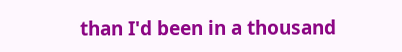than I'd been in a thousand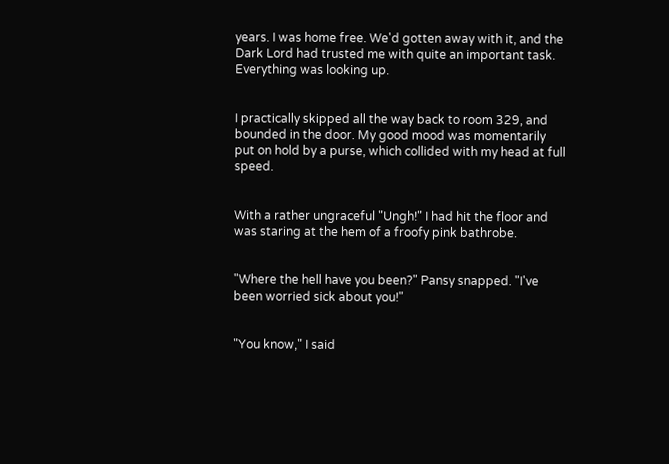years. I was home free. We'd gotten away with it, and the Dark Lord had trusted me with quite an important task. Everything was looking up.


I practically skipped all the way back to room 329, and bounded in the door. My good mood was momentarily put on hold by a purse, which collided with my head at full speed.


With a rather ungraceful "Ungh!" I had hit the floor and was staring at the hem of a froofy pink bathrobe.


"Where the hell have you been?" Pansy snapped. "I've been worried sick about you!"


"You know," I said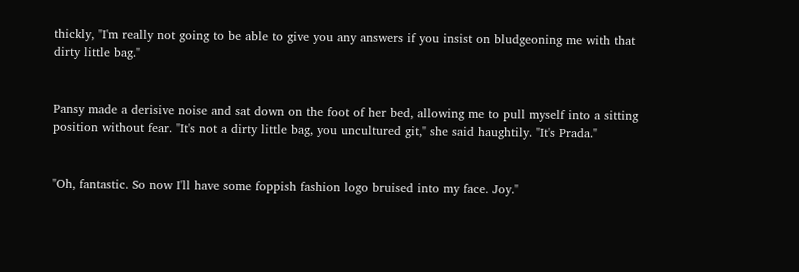thickly, "I'm really not going to be able to give you any answers if you insist on bludgeoning me with that dirty little bag."


Pansy made a derisive noise and sat down on the foot of her bed, allowing me to pull myself into a sitting position without fear. "It's not a dirty little bag, you uncultured git," she said haughtily. "It's Prada."


"Oh, fantastic. So now I'll have some foppish fashion logo bruised into my face. Joy."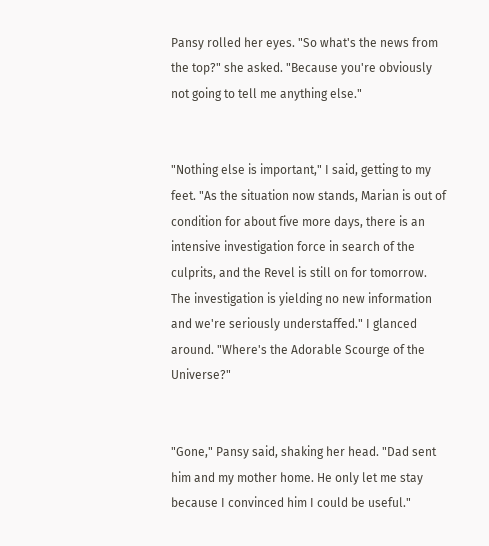Pansy rolled her eyes. "So what's the news from the top?" she asked. "Because you're obviously not going to tell me anything else."


"Nothing else is important," I said, getting to my feet. "As the situation now stands, Marian is out of condition for about five more days, there is an intensive investigation force in search of the culprits, and the Revel is still on for tomorrow. The investigation is yielding no new information and we're seriously understaffed." I glanced around. "Where's the Adorable Scourge of the Universe?"


"Gone," Pansy said, shaking her head. "Dad sent him and my mother home. He only let me stay because I convinced him I could be useful."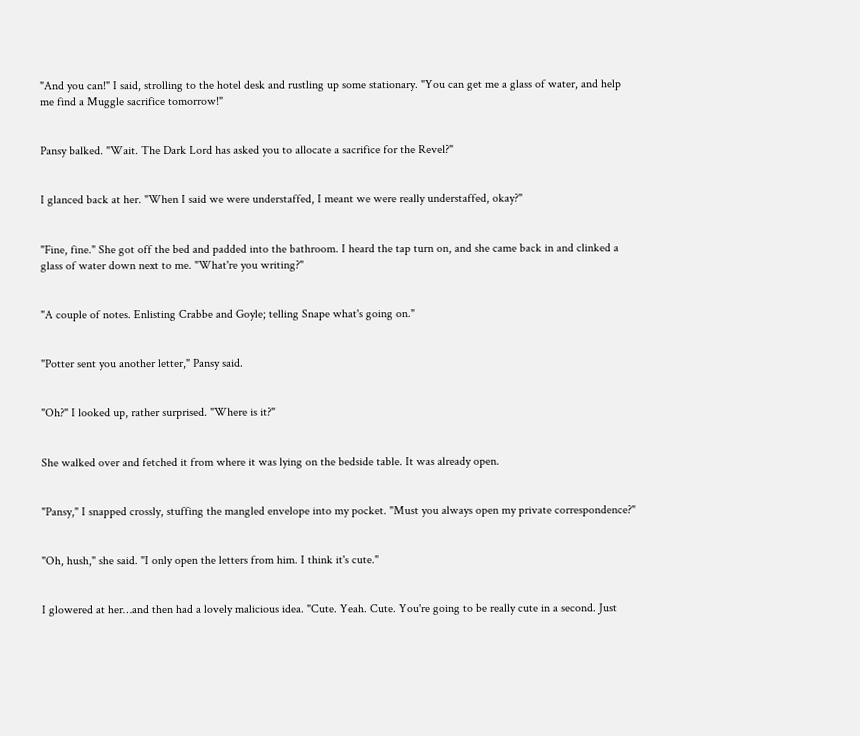"And you can!" I said, strolling to the hotel desk and rustling up some stationary. "You can get me a glass of water, and help me find a Muggle sacrifice tomorrow!"


Pansy balked. "Wait. The Dark Lord has asked you to allocate a sacrifice for the Revel?"


I glanced back at her. "When I said we were understaffed, I meant we were really understaffed, okay?"


"Fine, fine." She got off the bed and padded into the bathroom. I heard the tap turn on, and she came back in and clinked a glass of water down next to me. "What're you writing?"


"A couple of notes. Enlisting Crabbe and Goyle; telling Snape what's going on."


"Potter sent you another letter," Pansy said.


"Oh?" I looked up, rather surprised. "Where is it?"


She walked over and fetched it from where it was lying on the bedside table. It was already open.


"Pansy," I snapped crossly, stuffing the mangled envelope into my pocket. "Must you always open my private correspondence?"


"Oh, hush," she said. "I only open the letters from him. I think it's cute."


I glowered at her…and then had a lovely malicious idea. "Cute. Yeah. Cute. You're going to be really cute in a second. Just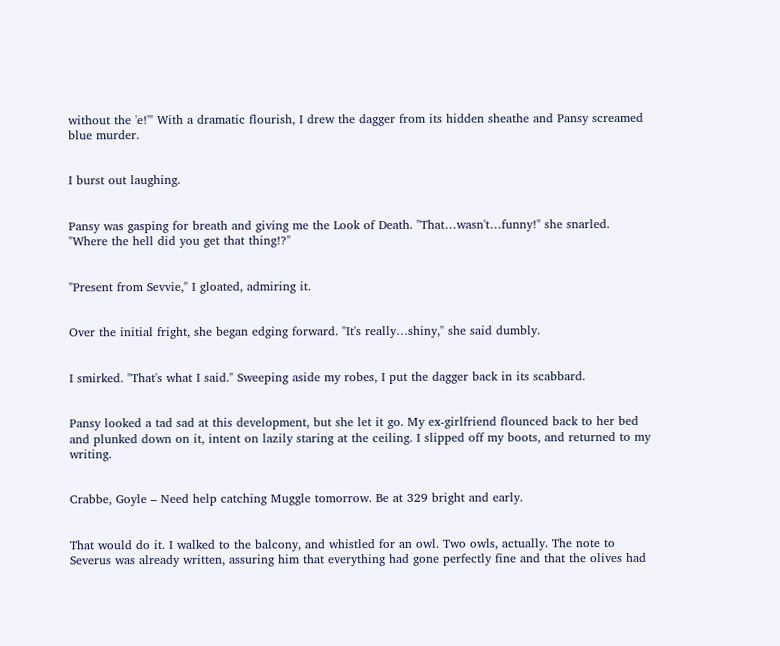without the 'e!'" With a dramatic flourish, I drew the dagger from its hidden sheathe and Pansy screamed blue murder.


I burst out laughing.


Pansy was gasping for breath and giving me the Look of Death. "That…wasn't…funny!" she snarled. "Where the hell did you get that thing!?"


"Present from Sevvie," I gloated, admiring it.


Over the initial fright, she began edging forward. "It's really…shiny," she said dumbly.


I smirked. "That's what I said." Sweeping aside my robes, I put the dagger back in its scabbard.


Pansy looked a tad sad at this development, but she let it go. My ex-girlfriend flounced back to her bed and plunked down on it, intent on lazily staring at the ceiling. I slipped off my boots, and returned to my writing.


Crabbe, Goyle – Need help catching Muggle tomorrow. Be at 329 bright and early.


That would do it. I walked to the balcony, and whistled for an owl. Two owls, actually. The note to Severus was already written, assuring him that everything had gone perfectly fine and that the olives had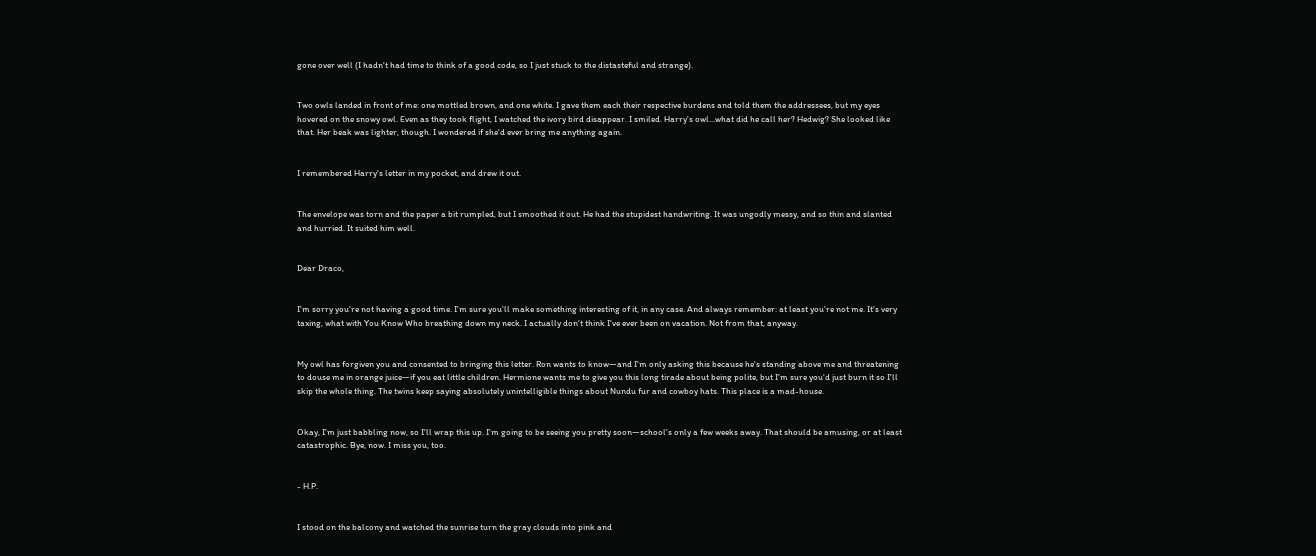gone over well (I hadn't had time to think of a good code, so I just stuck to the distasteful and strange).


Two owls landed in front of me: one mottled brown, and one white. I gave them each their respective burdens and told them the addressees, but my eyes hovered on the snowy owl. Even as they took flight, I watched the ivory bird disappear. I smiled. Harry's owl…what did he call her? Hedwig? She looked like that. Her beak was lighter, though. I wondered if she'd ever bring me anything again.


I remembered Harry's letter in my pocket, and drew it out.


The envelope was torn and the paper a bit rumpled, but I smoothed it out. He had the stupidest handwriting. It was ungodly messy, and so thin and slanted and hurried. It suited him well.


Dear Draco,


I'm sorry you're not having a good time. I'm sure you'll make something interesting of it, in any case. And always remember: at least you're not me. It's very taxing, what with You Know Who breathing down my neck. I actually don't think I've ever been on vacation. Not from that, anyway.


My owl has forgiven you and consented to bringing this letter. Ron wants to know—and I'm only asking this because he's standing above me and threatening to douse me in orange juice—if you eat little children. Hermione wants me to give you this long tirade about being polite, but I'm sure you'd just burn it so I'll skip the whole thing. The twins keep saying absolutely unintelligible things about Nundu fur and cowboy hats. This place is a mad-house.


Okay, I'm just babbling now, so I'll wrap this up. I'm going to be seeing you pretty soon—school's only a few weeks away. That should be amusing, or at least catastrophic. Bye, now. I miss you, too.


- H.P.


I stood on the balcony and watched the sunrise turn the gray clouds into pink and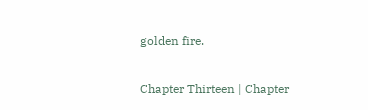golden fire.

Chapter Thirteen | Chapter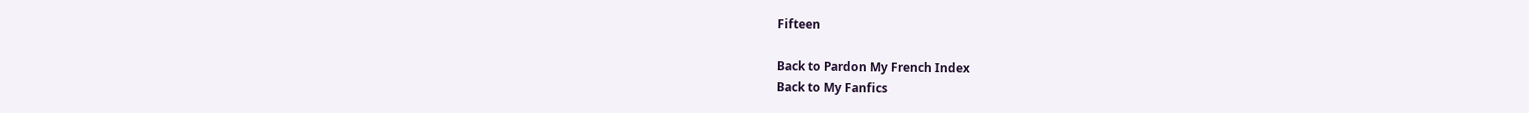Fifteen

Back to Pardon My French Index
Back to My Fanfics